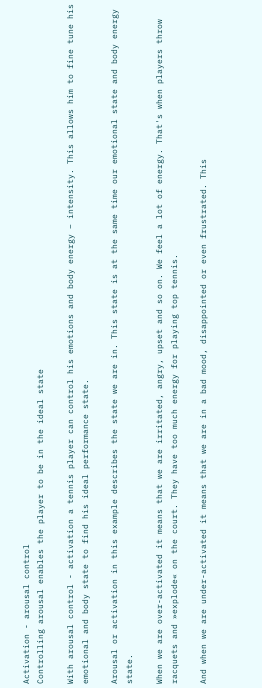Activation - arousal control
Controlling arousal enables the player to be in the ideal state

With arousal control - activation a tennis player can control his emotions and body energy – intensity. This allows him to fine tune his emotional and body state to find his ideal performance state.

Arousal or activation in this example describes the state we are in. This state is at the same time our emotional state and body energy state.

When we are over-activated it means that we are irritated, angry, upset and so on. We feel a lot of energy. That's when players throw racquets and »explode« on the court. They have too much energy for playing top tennis.

And when we are under-activated it means that we are in a bad mood, disappointed or even frustrated. This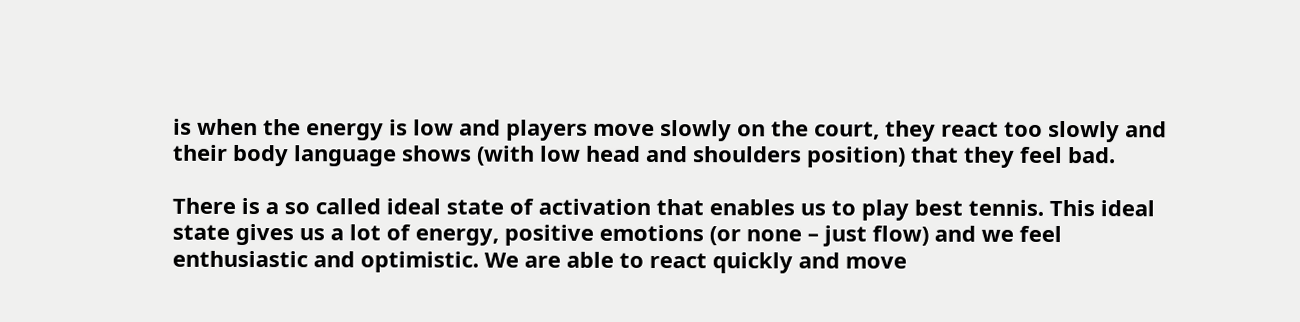is when the energy is low and players move slowly on the court, they react too slowly and their body language shows (with low head and shoulders position) that they feel bad.

There is a so called ideal state of activation that enables us to play best tennis. This ideal state gives us a lot of energy, positive emotions (or none – just flow) and we feel enthusiastic and optimistic. We are able to react quickly and move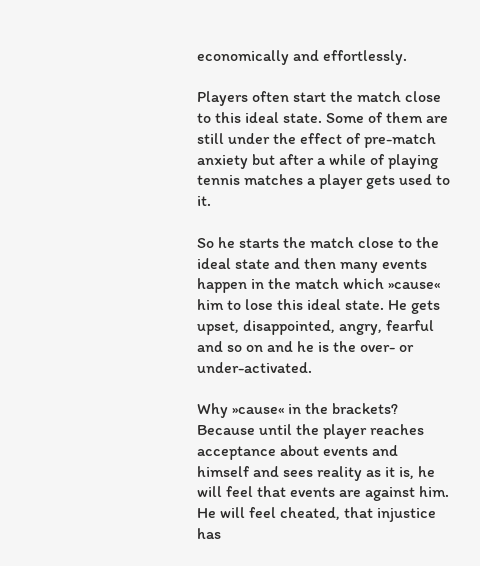economically and effortlessly.

Players often start the match close to this ideal state. Some of them are still under the effect of pre-match anxiety but after a while of playing tennis matches a player gets used to it.

So he starts the match close to the ideal state and then many events happen in the match which »cause« him to lose this ideal state. He gets upset, disappointed, angry, fearful and so on and he is the over- or under-activated.

Why »cause« in the brackets? Because until the player reaches acceptance about events and himself and sees reality as it is, he will feel that events are against him. He will feel cheated, that injustice has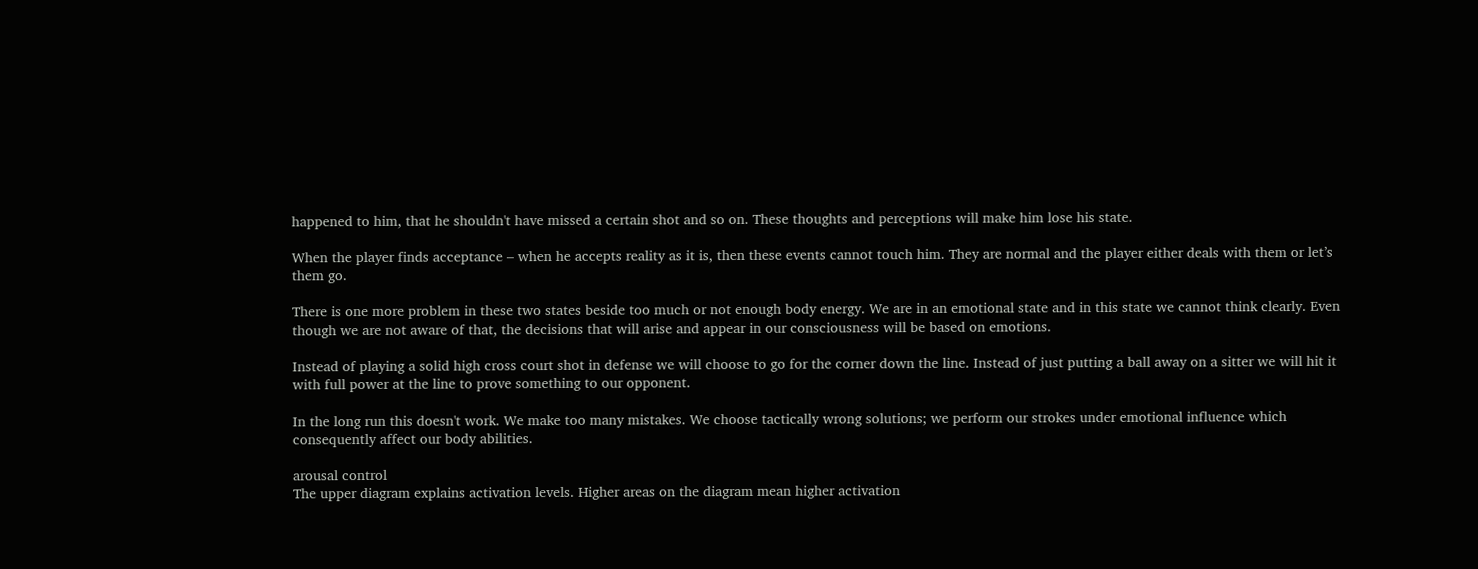happened to him, that he shouldn't have missed a certain shot and so on. These thoughts and perceptions will make him lose his state.

When the player finds acceptance – when he accepts reality as it is, then these events cannot touch him. They are normal and the player either deals with them or let’s them go.

There is one more problem in these two states beside too much or not enough body energy. We are in an emotional state and in this state we cannot think clearly. Even though we are not aware of that, the decisions that will arise and appear in our consciousness will be based on emotions.

Instead of playing a solid high cross court shot in defense we will choose to go for the corner down the line. Instead of just putting a ball away on a sitter we will hit it with full power at the line to prove something to our opponent.

In the long run this doesn't work. We make too many mistakes. We choose tactically wrong solutions; we perform our strokes under emotional influence which consequently affect our body abilities.

arousal control
The upper diagram explains activation levels. Higher areas on the diagram mean higher activation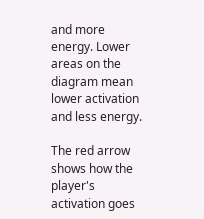and more energy. Lower areas on the diagram mean lower activation and less energy.

The red arrow shows how the player's activation goes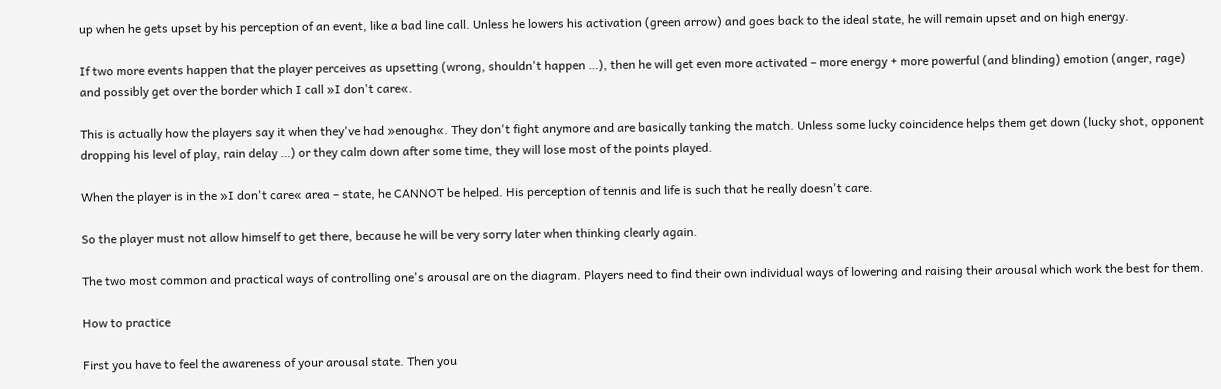up when he gets upset by his perception of an event, like a bad line call. Unless he lowers his activation (green arrow) and goes back to the ideal state, he will remain upset and on high energy.

If two more events happen that the player perceives as upsetting (wrong, shouldn't happen …), then he will get even more activated – more energy + more powerful (and blinding) emotion (anger, rage) and possibly get over the border which I call »I don't care«.

This is actually how the players say it when they've had »enough«. They don't fight anymore and are basically tanking the match. Unless some lucky coincidence helps them get down (lucky shot, opponent dropping his level of play, rain delay …) or they calm down after some time, they will lose most of the points played.

When the player is in the »I don't care« area – state, he CANNOT be helped. His perception of tennis and life is such that he really doesn't care.

So the player must not allow himself to get there, because he will be very sorry later when thinking clearly again.

The two most common and practical ways of controlling one's arousal are on the diagram. Players need to find their own individual ways of lowering and raising their arousal which work the best for them.

How to practice

First you have to feel the awareness of your arousal state. Then you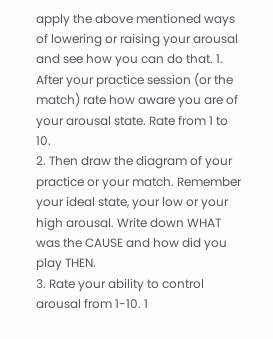apply the above mentioned ways of lowering or raising your arousal and see how you can do that. 1. After your practice session (or the match) rate how aware you are of your arousal state. Rate from 1 to 10.
2. Then draw the diagram of your practice or your match. Remember your ideal state, your low or your high arousal. Write down WHAT was the CAUSE and how did you play THEN.
3. Rate your ability to control arousal from 1-10. 1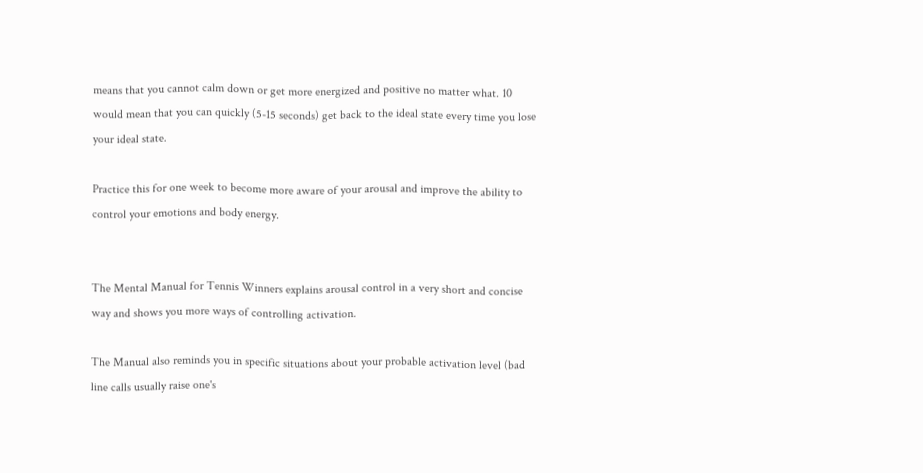means that you cannot calm down or get more energized and positive no matter what. 10 would mean that you can quickly (5-15 seconds) get back to the ideal state every time you lose your ideal state.

Practice this for one week to become more aware of your arousal and improve the ability to control your emotions and body energy.


The Mental Manual for Tennis Winners explains arousal control in a very short and concise way and shows you more ways of controlling activation.

The Manual also reminds you in specific situations about your probable activation level (bad line calls usually raise one's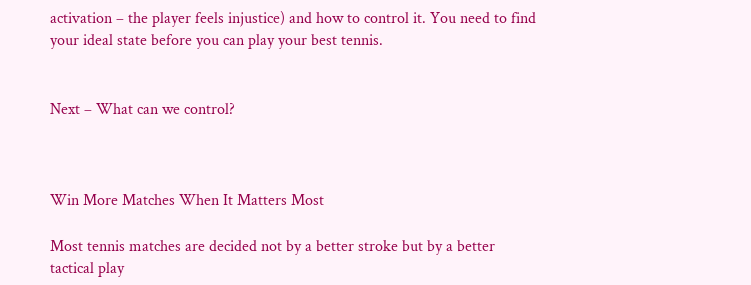activation – the player feels injustice) and how to control it. You need to find your ideal state before you can play your best tennis.


Next – What can we control?



Win More Matches When It Matters Most

Most tennis matches are decided not by a better stroke but by a better tactical play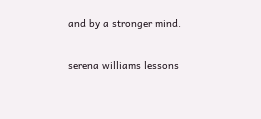and by a stronger mind.

serena williams lessons